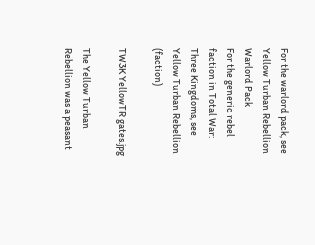For the warlord pack, see Yellow Turban Rebellion Warlord Pack
For the generic rebel faction in Total War: Three Kingdoms, see Yellow Turban Rebellion (faction)

TW3K YellowTR gates.jpg

The Yellow Turban Rebellion was a peasant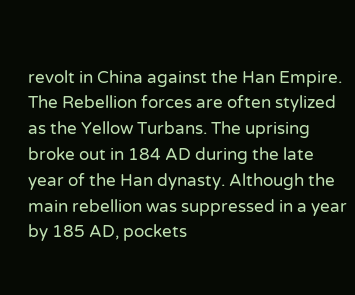revolt in China against the Han Empire. The Rebellion forces are often stylized as the Yellow Turbans. The uprising broke out in 184 AD during the late year of the Han dynasty. Although the main rebellion was suppressed in a year by 185 AD, pockets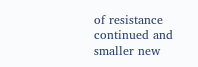of resistance continued and smaller new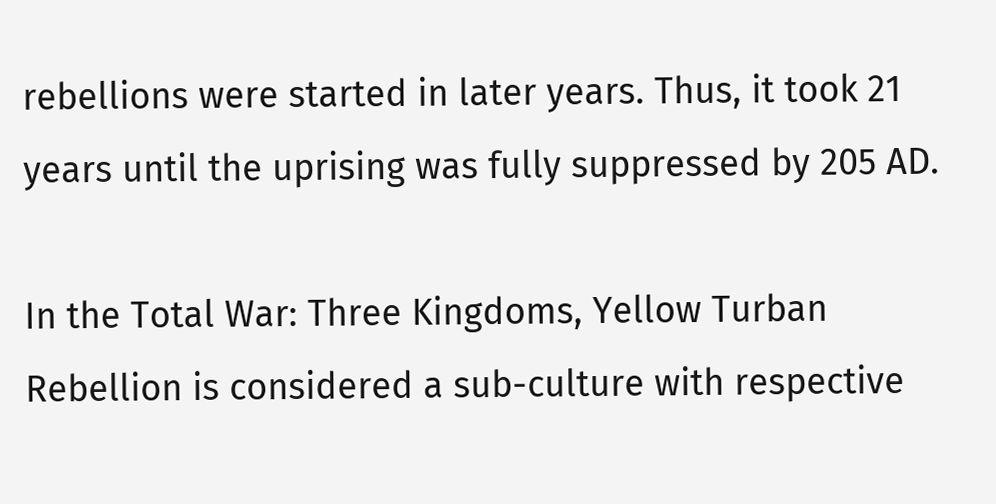rebellions were started in later years. Thus, it took 21 years until the uprising was fully suppressed by 205 AD.

In the Total War: Three Kingdoms, Yellow Turban Rebellion is considered a sub-culture with respective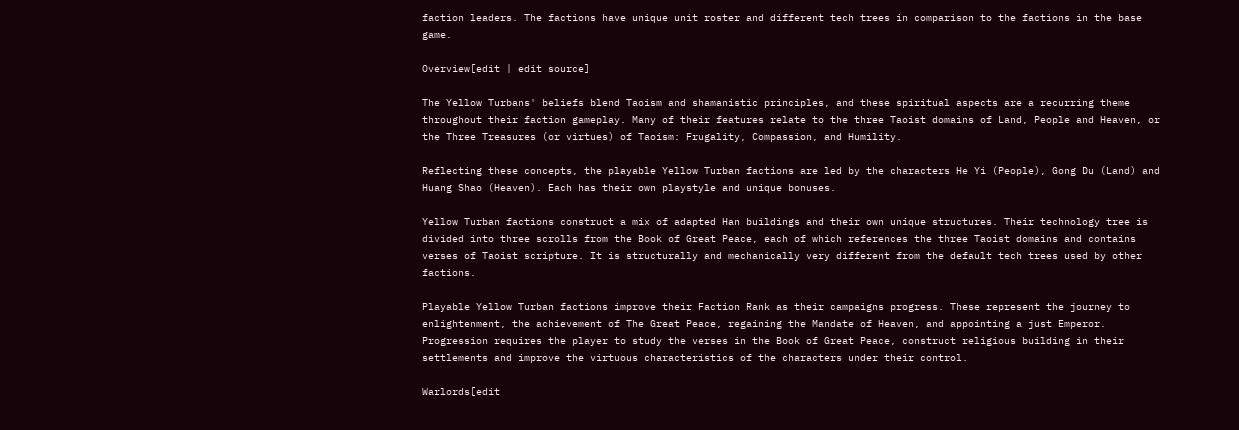faction leaders. The factions have unique unit roster and different tech trees in comparison to the factions in the base game.

Overview[edit | edit source]

The Yellow Turbans' beliefs blend Taoism and shamanistic principles, and these spiritual aspects are a recurring theme throughout their faction gameplay. Many of their features relate to the three Taoist domains of Land, People and Heaven, or the Three Treasures (or virtues) of Taoism: Frugality, Compassion, and Humility.

Reflecting these concepts, the playable Yellow Turban factions are led by the characters He Yi (People), Gong Du (Land) and Huang Shao (Heaven). Each has their own playstyle and unique bonuses.

Yellow Turban factions construct a mix of adapted Han buildings and their own unique structures. Their technology tree is divided into three scrolls from the Book of Great Peace, each of which references the three Taoist domains and contains verses of Taoist scripture. It is structurally and mechanically very different from the default tech trees used by other factions.

Playable Yellow Turban factions improve their Faction Rank as their campaigns progress. These represent the journey to enlightenment, the achievement of The Great Peace, regaining the Mandate of Heaven, and appointing a just Emperor. Progression requires the player to study the verses in the Book of Great Peace, construct religious building in their settlements and improve the virtuous characteristics of the characters under their control.

Warlords[edit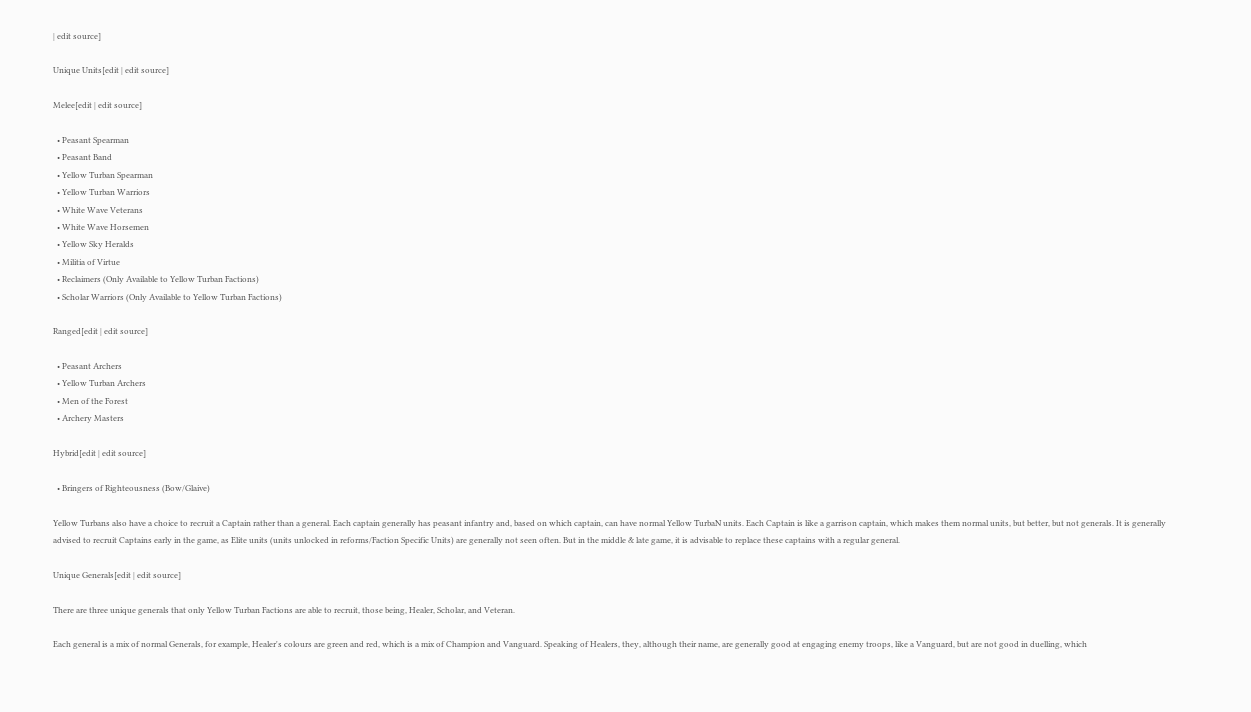| edit source]

Unique Units[edit | edit source]

Melee[edit | edit source]

  • Peasant Spearman
  • Peasant Band
  • Yellow Turban Spearman
  • Yellow Turban Warriors
  • White Wave Veterans
  • White Wave Horsemen
  • Yellow Sky Heralds
  • Militia of Virtue
  • Reclaimers (Only Available to Yellow Turban Factions)
  • Scholar Warriors (Only Available to Yellow Turban Factions)

Ranged[edit | edit source]

  • Peasant Archers
  • Yellow Turban Archers
  • Men of the Forest
  • Archery Masters

Hybrid[edit | edit source]

  • Bringers of Righteousness (Bow/Glaive)

Yellow Turbans also have a choice to recruit a Captain rather than a general. Each captain generally has peasant infantry and, based on which captain, can have normal Yellow TurbaN units. Each Captain is like a garrison captain, which makes them normal units, but better, but not generals. It is generally advised to recruit Captains early in the game, as Elite units (units unlocked in reforms/Faction Specific Units) are generally not seen often. But in the middle & late game, it is advisable to replace these captains with a regular general.

Unique Generals[edit | edit source]

There are three unique generals that only Yellow Turban Factions are able to recruit, those being, Healer, Scholar, and Veteran.

Each general is a mix of normal Generals, for example, Healer's colours are green and red, which is a mix of Champion and Vanguard. Speaking of Healers, they, although their name, are generally good at engaging enemy troops, like a Vanguard, but are not good in duelling, which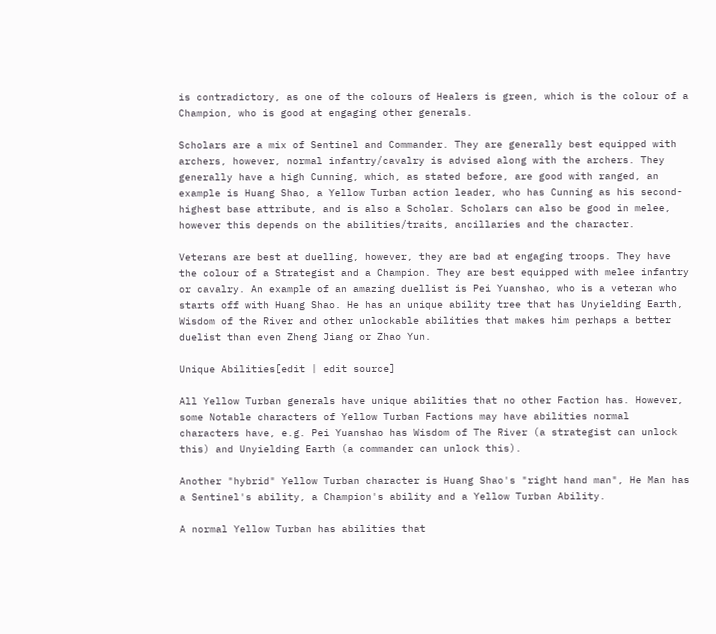is contradictory, as one of the colours of Healers is green, which is the colour of a Champion, who is good at engaging other generals.

Scholars are a mix of Sentinel and Commander. They are generally best equipped with archers, however, normal infantry/cavalry is advised along with the archers. They generally have a high Cunning, which, as stated before, are good with ranged, an example is Huang Shao, a Yellow Turban action leader, who has Cunning as his second-highest base attribute, and is also a Scholar. Scholars can also be good in melee, however this depends on the abilities/traits, ancillaries and the character.

Veterans are best at duelling, however, they are bad at engaging troops. They have the colour of a Strategist and a Champion. They are best equipped with melee infantry or cavalry. An example of an amazing duellist is Pei Yuanshao, who is a veteran who starts off with Huang Shao. He has an unique ability tree that has Unyielding Earth, Wisdom of the River and other unlockable abilities that makes him perhaps a better duelist than even Zheng Jiang or Zhao Yun.

Unique Abilities[edit | edit source]

All Yellow Turban generals have unique abilities that no other Faction has. However, some Notable characters of Yellow Turban Factions may have abilities normal characters have, e.g. Pei Yuanshao has Wisdom of The River (a strategist can unlock this) and Unyielding Earth (a commander can unlock this).

Another "hybrid" Yellow Turban character is Huang Shao's "right hand man", He Man has a Sentinel's ability, a Champion's ability and a Yellow Turban Ability.

A normal Yellow Turban has abilities that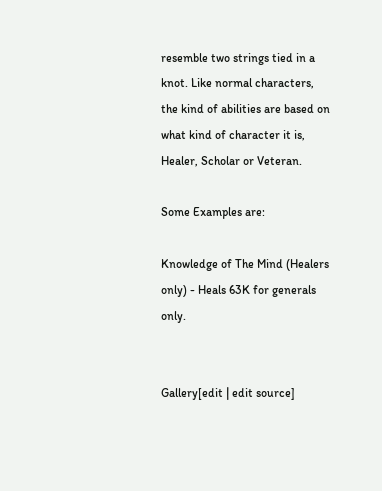resemble two strings tied in a knot. Like normal characters, the kind of abilities are based on what kind of character it is, Healer, Scholar or Veteran.

Some Examples are:

Knowledge of The Mind (Healers only) - Heals 63K for generals only.


Gallery[edit | edit source]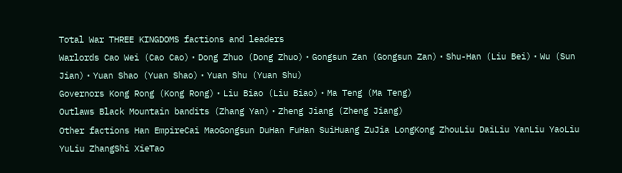Total War THREE KINGDOMS factions and leaders
Warlords Cao Wei (Cao Cao)・Dong Zhuo (Dong Zhuo)・Gongsun Zan (Gongsun Zan)・Shu-Han (Liu Bei)・Wu (Sun Jian)・Yuan Shao (Yuan Shao)・Yuan Shu (Yuan Shu)
Governors Kong Rong (Kong Rong)・Liu Biao (Liu Biao)・Ma Teng (Ma Teng)
Outlaws Black Mountain bandits (Zhang Yan)・Zheng Jiang (Zheng Jiang)
Other factions Han EmpireCai MaoGongsun DuHan FuHan SuiHuang ZuJia LongKong ZhouLiu DaiLiu YanLiu YaoLiu YuLiu ZhangShi XieTao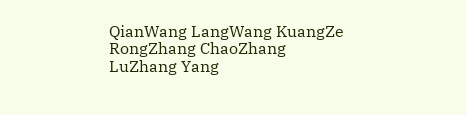QianWang LangWang KuangZe RongZhang ChaoZhang LuZhang Yang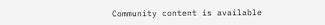Community content is available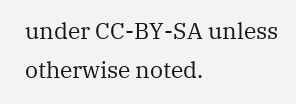under CC-BY-SA unless otherwise noted.